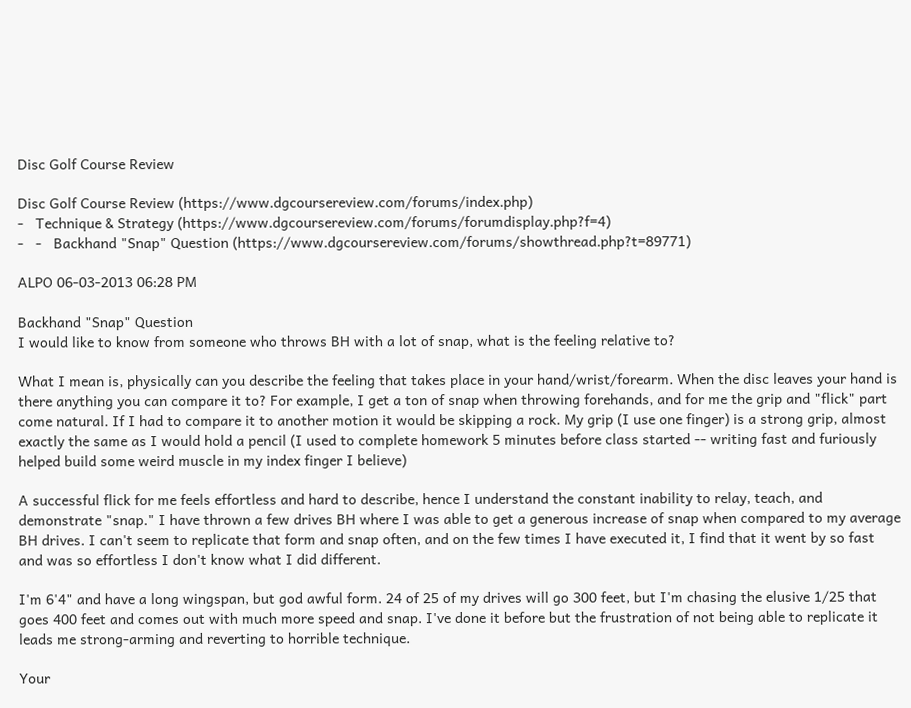Disc Golf Course Review

Disc Golf Course Review (https://www.dgcoursereview.com/forums/index.php)
-   Technique & Strategy (https://www.dgcoursereview.com/forums/forumdisplay.php?f=4)
-   -   Backhand "Snap" Question (https://www.dgcoursereview.com/forums/showthread.php?t=89771)

ALPO 06-03-2013 06:28 PM

Backhand "Snap" Question
I would like to know from someone who throws BH with a lot of snap, what is the feeling relative to?

What I mean is, physically can you describe the feeling that takes place in your hand/wrist/forearm. When the disc leaves your hand is there anything you can compare it to? For example, I get a ton of snap when throwing forehands, and for me the grip and "flick" part come natural. If I had to compare it to another motion it would be skipping a rock. My grip (I use one finger) is a strong grip, almost exactly the same as I would hold a pencil (I used to complete homework 5 minutes before class started -- writing fast and furiously helped build some weird muscle in my index finger I believe)

A successful flick for me feels effortless and hard to describe, hence I understand the constant inability to relay, teach, and demonstrate "snap." I have thrown a few drives BH where I was able to get a generous increase of snap when compared to my average BH drives. I can't seem to replicate that form and snap often, and on the few times I have executed it, I find that it went by so fast and was so effortless I don't know what I did different.

I'm 6'4" and have a long wingspan, but god awful form. 24 of 25 of my drives will go 300 feet, but I'm chasing the elusive 1/25 that goes 400 feet and comes out with much more speed and snap. I've done it before but the frustration of not being able to replicate it leads me strong-arming and reverting to horrible technique.

Your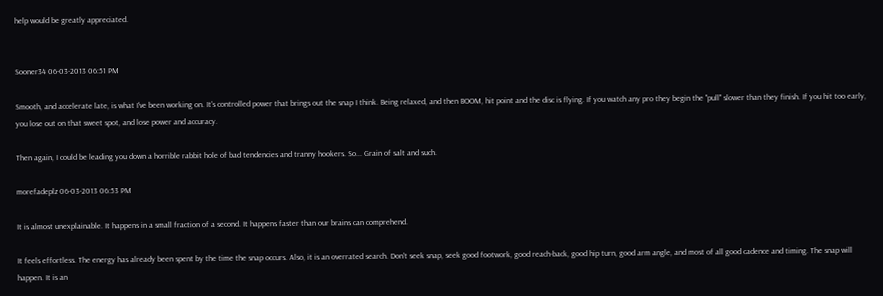help would be greatly appreciated.


Sooner34 06-03-2013 06:51 PM

Smooth, and accelerate late, is what I've been working on. It's controlled power that brings out the snap I think. Being relaxed, and then BOOM, hit point and the disc is flying. If you watch any pro they begin the "pull" slower than they finish. If you hit too early, you lose out on that sweet spot, and lose power and accuracy.

Then again, I could be leading you down a horrible rabbit hole of bad tendencies and tranny hookers. So... Grain of salt and such.

morefadeplz 06-03-2013 06:53 PM

It is almost unexplainable. It happens in a small fraction of a second. It happens faster than our brains can comprehend.

It feels effortless. The energy has already been spent by the time the snap occurs. Also, it is an overrated search. Don't seek snap, seek good footwork, good reach-back, good hip turn, good arm angle, and most of all good cadence and timing. The snap will happen. It is an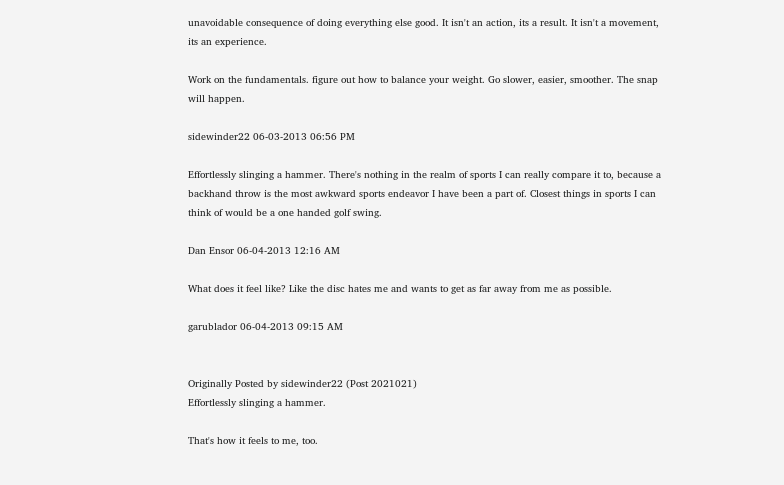unavoidable consequence of doing everything else good. It isn't an action, its a result. It isn't a movement, its an experience.

Work on the fundamentals. figure out how to balance your weight. Go slower, easier, smoother. The snap will happen.

sidewinder22 06-03-2013 06:56 PM

Effortlessly slinging a hammer. There's nothing in the realm of sports I can really compare it to, because a backhand throw is the most awkward sports endeavor I have been a part of. Closest things in sports I can think of would be a one handed golf swing.

Dan Ensor 06-04-2013 12:16 AM

What does it feel like? Like the disc hates me and wants to get as far away from me as possible.

garublador 06-04-2013 09:15 AM


Originally Posted by sidewinder22 (Post 2021021)
Effortlessly slinging a hammer.

That's how it feels to me, too.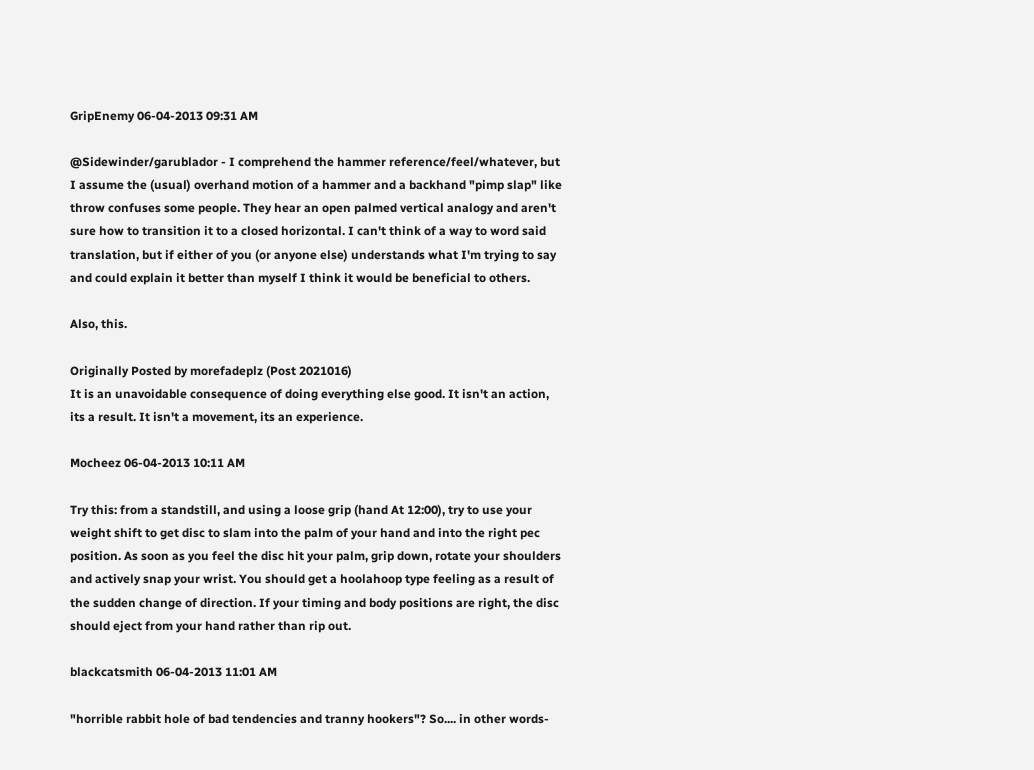GripEnemy 06-04-2013 09:31 AM

@Sidewinder/garublador - I comprehend the hammer reference/feel/whatever, but I assume the (usual) overhand motion of a hammer and a backhand "pimp slap" like throw confuses some people. They hear an open palmed vertical analogy and aren't sure how to transition it to a closed horizontal. I can't think of a way to word said translation, but if either of you (or anyone else) understands what I'm trying to say and could explain it better than myself I think it would be beneficial to others.

Also, this.

Originally Posted by morefadeplz (Post 2021016)
It is an unavoidable consequence of doing everything else good. It isn't an action, its a result. It isn't a movement, its an experience.

Mocheez 06-04-2013 10:11 AM

Try this: from a standstill, and using a loose grip (hand At 12:00), try to use your weight shift to get disc to slam into the palm of your hand and into the right pec position. As soon as you feel the disc hit your palm, grip down, rotate your shoulders and actively snap your wrist. You should get a hoolahoop type feeling as a result of the sudden change of direction. If your timing and body positions are right, the disc should eject from your hand rather than rip out.

blackcatsmith 06-04-2013 11:01 AM

"horrible rabbit hole of bad tendencies and tranny hookers"? So.... in other words-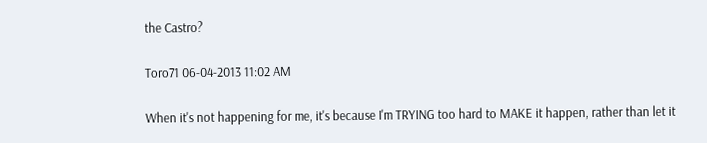the Castro?

Toro71 06-04-2013 11:02 AM

When it's not happening for me, it's because I'm TRYING too hard to MAKE it happen, rather than let it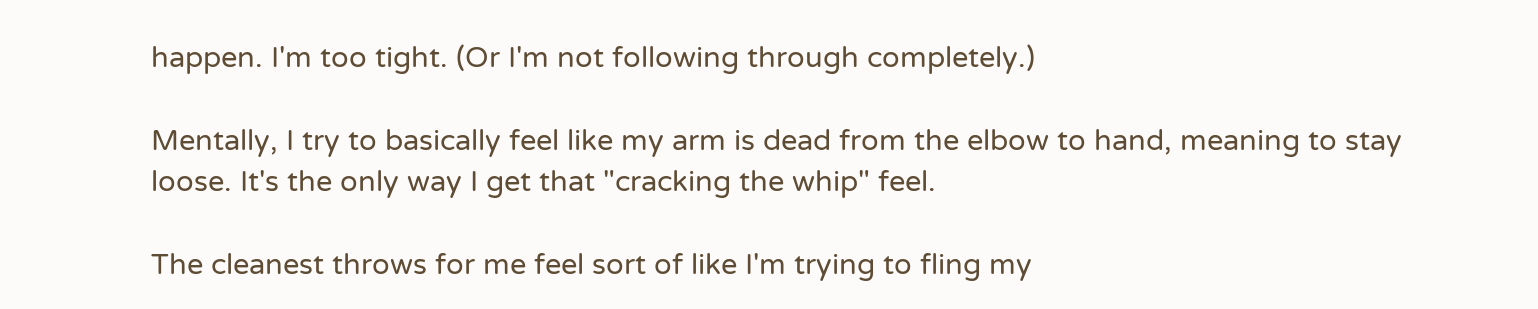happen. I'm too tight. (Or I'm not following through completely.)

Mentally, I try to basically feel like my arm is dead from the elbow to hand, meaning to stay loose. It's the only way I get that "cracking the whip" feel.

The cleanest throws for me feel sort of like I'm trying to fling my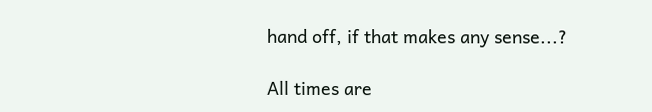hand off, if that makes any sense...?

All times are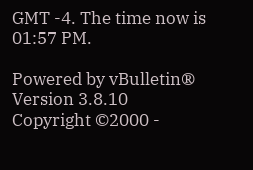GMT -4. The time now is 01:57 PM.

Powered by vBulletin® Version 3.8.10
Copyright ©2000 -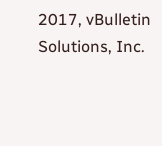2017, vBulletin Solutions, Inc.